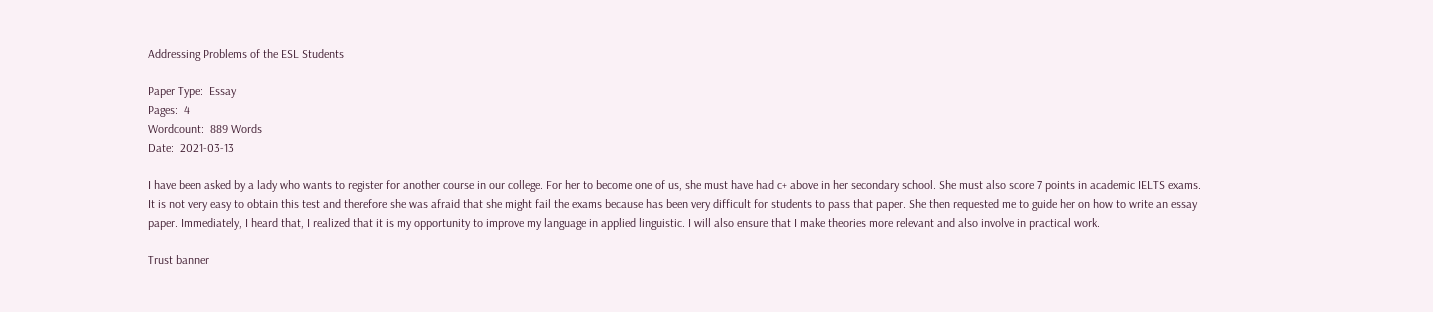Addressing Problems of the ESL Students

Paper Type:  Essay
Pages:  4
Wordcount:  889 Words
Date:  2021-03-13

I have been asked by a lady who wants to register for another course in our college. For her to become one of us, she must have had c+ above in her secondary school. She must also score 7 points in academic IELTS exams. It is not very easy to obtain this test and therefore she was afraid that she might fail the exams because has been very difficult for students to pass that paper. She then requested me to guide her on how to write an essay paper. Immediately, I heard that, I realized that it is my opportunity to improve my language in applied linguistic. I will also ensure that I make theories more relevant and also involve in practical work.

Trust banner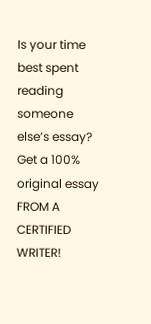Is your time best spent reading someone else’s essay? Get a 100% original essay FROM A CERTIFIED WRITER!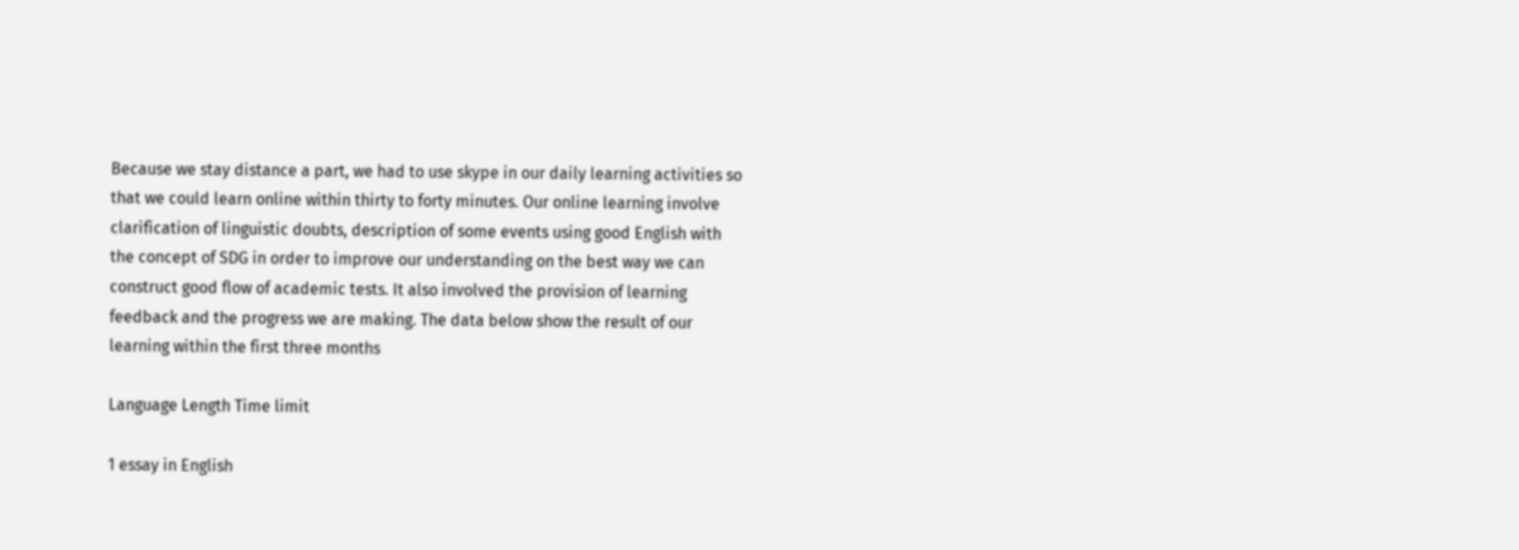Because we stay distance a part, we had to use skype in our daily learning activities so that we could learn online within thirty to forty minutes. Our online learning involve clarification of linguistic doubts, description of some events using good English with the concept of SDG in order to improve our understanding on the best way we can construct good flow of academic tests. It also involved the provision of learning feedback and the progress we are making. The data below show the result of our learning within the first three months

Language Length Time limit

1 essay in English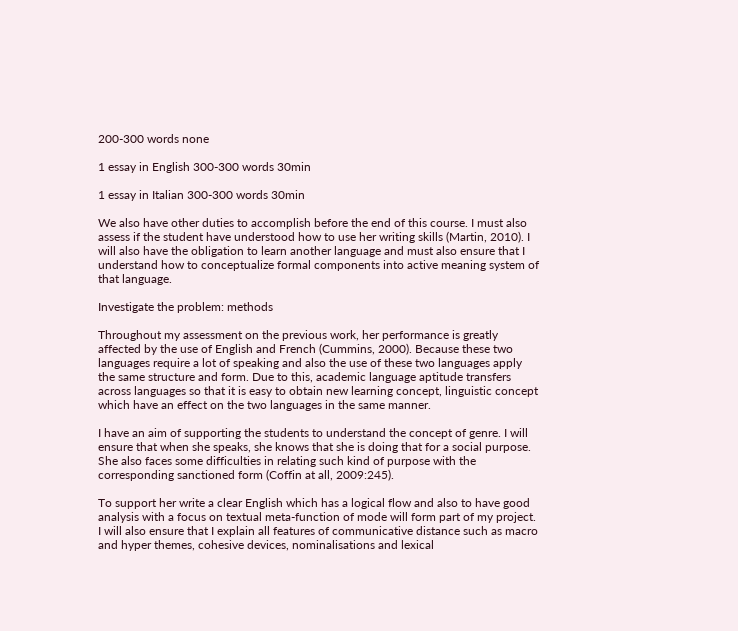200-300 words none

1 essay in English 300-300 words 30min

1 essay in Italian 300-300 words 30min

We also have other duties to accomplish before the end of this course. I must also assess if the student have understood how to use her writing skills (Martin, 2010). I will also have the obligation to learn another language and must also ensure that I understand how to conceptualize formal components into active meaning system of that language.

Investigate the problem: methods

Throughout my assessment on the previous work, her performance is greatly affected by the use of English and French (Cummins, 2000). Because these two languages require a lot of speaking and also the use of these two languages apply the same structure and form. Due to this, academic language aptitude transfers across languages so that it is easy to obtain new learning concept, linguistic concept which have an effect on the two languages in the same manner.

I have an aim of supporting the students to understand the concept of genre. I will ensure that when she speaks, she knows that she is doing that for a social purpose. She also faces some difficulties in relating such kind of purpose with the corresponding sanctioned form (Coffin at all, 2009:245).

To support her write a clear English which has a logical flow and also to have good analysis with a focus on textual meta-function of mode will form part of my project. I will also ensure that I explain all features of communicative distance such as macro and hyper themes, cohesive devices, nominalisations and lexical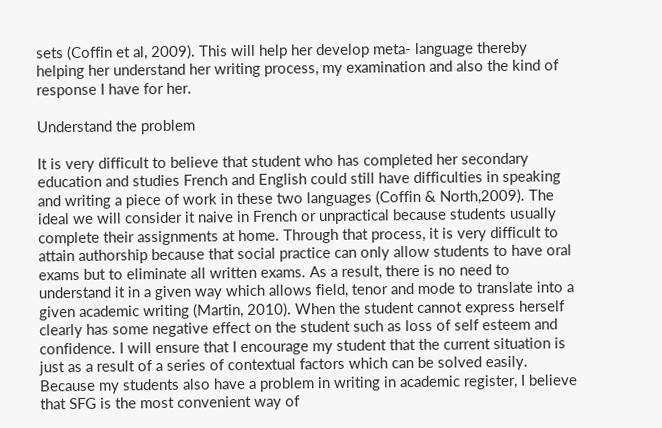sets (Coffin et al, 2009). This will help her develop meta- language thereby helping her understand her writing process, my examination and also the kind of response I have for her.

Understand the problem

It is very difficult to believe that student who has completed her secondary education and studies French and English could still have difficulties in speaking and writing a piece of work in these two languages (Coffin & North,2009). The ideal we will consider it naive in French or unpractical because students usually complete their assignments at home. Through that process, it is very difficult to attain authorship because that social practice can only allow students to have oral exams but to eliminate all written exams. As a result, there is no need to understand it in a given way which allows field, tenor and mode to translate into a given academic writing (Martin, 2010). When the student cannot express herself clearly has some negative effect on the student such as loss of self esteem and confidence. I will ensure that I encourage my student that the current situation is just as a result of a series of contextual factors which can be solved easily. Because my students also have a problem in writing in academic register, I believe that SFG is the most convenient way of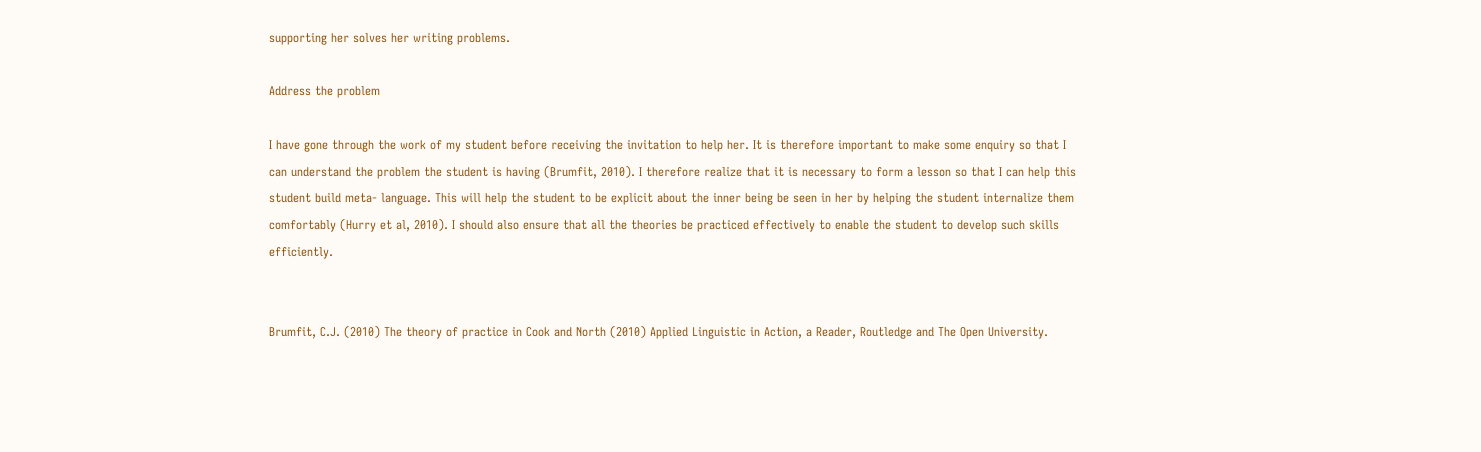supporting her solves her writing problems.

Address the problem

I have gone through the work of my student before receiving the invitation to help her. It is therefore important to make some enquiry so that I can understand the problem the student is having (Brumfit, 2010). I therefore realize that it is necessary to form a lesson so that I can help this student build meta- language. This will help the student to be explicit about the inner being be seen in her by helping the student internalize them comfortably (Hurry et al, 2010). I should also ensure that all the theories be practiced effectively to enable the student to develop such skills efficiently.


Brumfit, C.J. (2010) The theory of practice in Cook and North (2010) Applied Linguistic in Action, a Reader, Routledge and The Open University.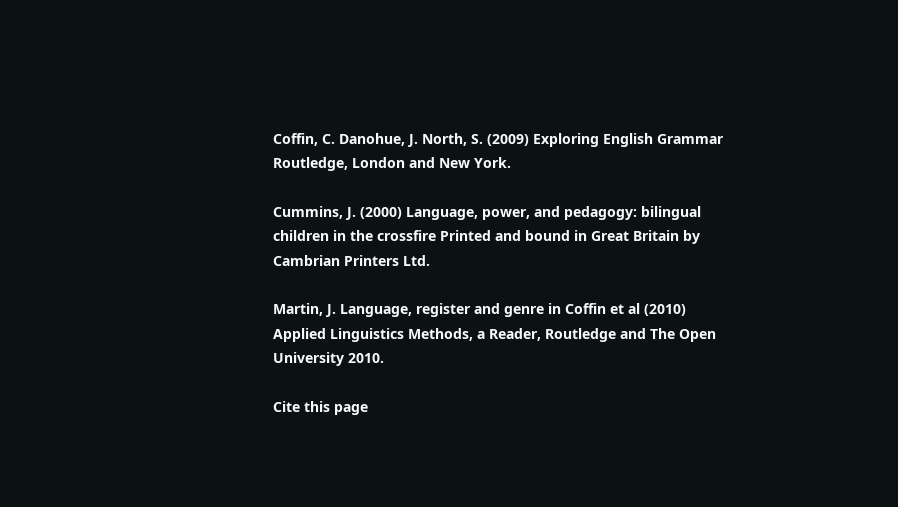Coffin, C. Danohue, J. North, S. (2009) Exploring English Grammar Routledge, London and New York.

Cummins, J. (2000) Language, power, and pedagogy: bilingual children in the crossfire Printed and bound in Great Britain by Cambrian Printers Ltd.

Martin, J. Language, register and genre in Coffin et al (2010) Applied Linguistics Methods, a Reader, Routledge and The Open University 2010.

Cite this page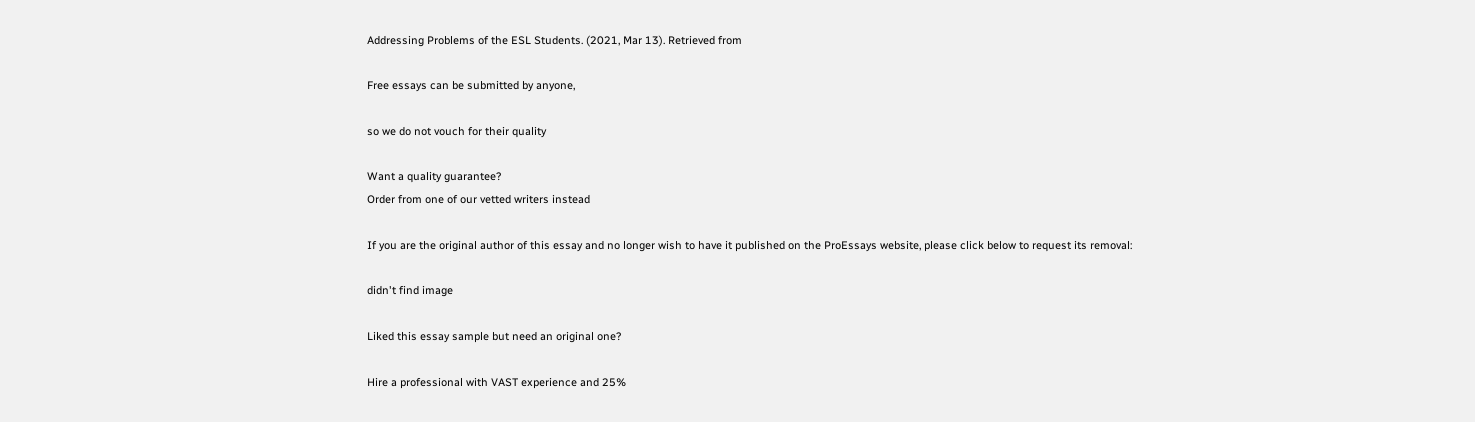Addressing Problems of the ESL Students. (2021, Mar 13). Retrieved from

Free essays can be submitted by anyone,

so we do not vouch for their quality

Want a quality guarantee?
Order from one of our vetted writers instead

If you are the original author of this essay and no longer wish to have it published on the ProEssays website, please click below to request its removal:

didn't find image

Liked this essay sample but need an original one?

Hire a professional with VAST experience and 25%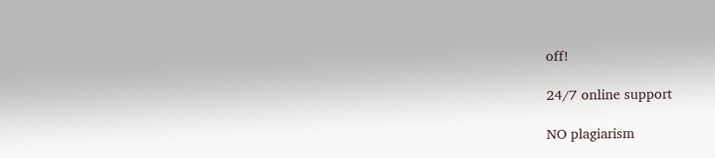off!

24/7 online support

NO plagiarism